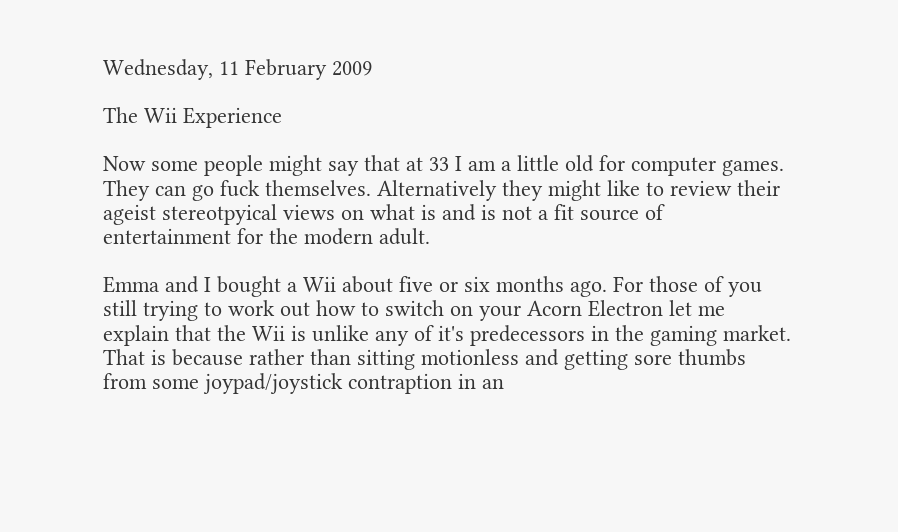Wednesday, 11 February 2009

The Wii Experience

Now some people might say that at 33 I am a little old for computer games. They can go fuck themselves. Alternatively they might like to review their ageist stereotpyical views on what is and is not a fit source of entertainment for the modern adult.

Emma and I bought a Wii about five or six months ago. For those of you still trying to work out how to switch on your Acorn Electron let me explain that the Wii is unlike any of it's predecessors in the gaming market. That is because rather than sitting motionless and getting sore thumbs from some joypad/joystick contraption in an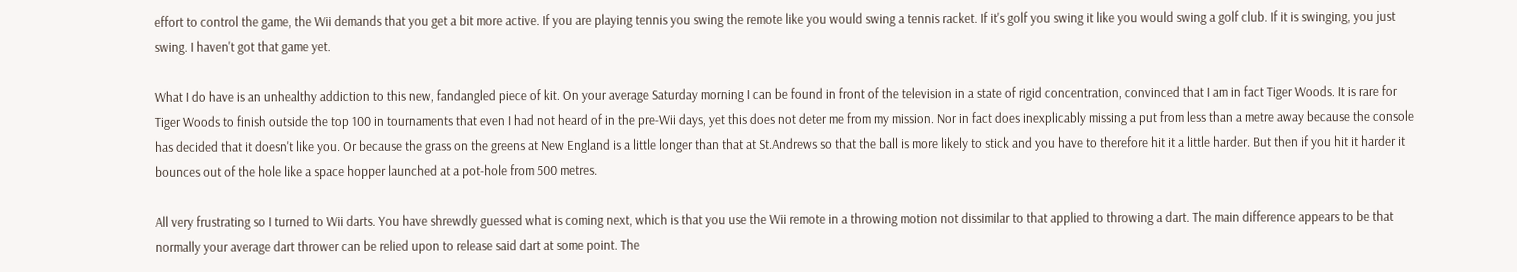effort to control the game, the Wii demands that you get a bit more active. If you are playing tennis you swing the remote like you would swing a tennis racket. If it's golf you swing it like you would swing a golf club. If it is swinging, you just swing. I haven't got that game yet.

What I do have is an unhealthy addiction to this new, fandangled piece of kit. On your average Saturday morning I can be found in front of the television in a state of rigid concentration, convinced that I am in fact Tiger Woods. It is rare for Tiger Woods to finish outside the top 100 in tournaments that even I had not heard of in the pre-Wii days, yet this does not deter me from my mission. Nor in fact does inexplicably missing a put from less than a metre away because the console has decided that it doesn't like you. Or because the grass on the greens at New England is a little longer than that at St.Andrews so that the ball is more likely to stick and you have to therefore hit it a little harder. But then if you hit it harder it bounces out of the hole like a space hopper launched at a pot-hole from 500 metres.

All very frustrating so I turned to Wii darts. You have shrewdly guessed what is coming next, which is that you use the Wii remote in a throwing motion not dissimilar to that applied to throwing a dart. The main difference appears to be that normally your average dart thrower can be relied upon to release said dart at some point. The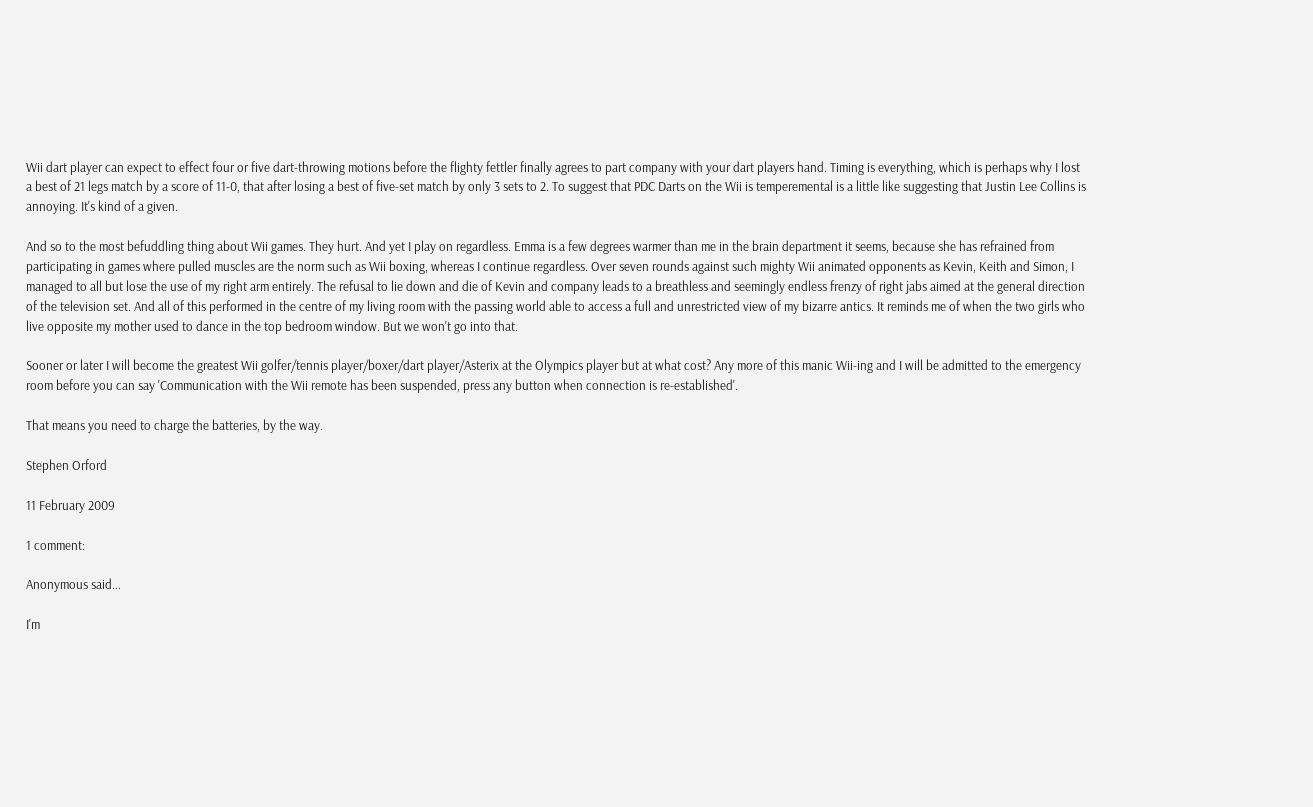Wii dart player can expect to effect four or five dart-throwing motions before the flighty fettler finally agrees to part company with your dart players hand. Timing is everything, which is perhaps why I lost a best of 21 legs match by a score of 11-0, that after losing a best of five-set match by only 3 sets to 2. To suggest that PDC Darts on the Wii is temperemental is a little like suggesting that Justin Lee Collins is annoying. It's kind of a given.

And so to the most befuddling thing about Wii games. They hurt. And yet I play on regardless. Emma is a few degrees warmer than me in the brain department it seems, because she has refrained from participating in games where pulled muscles are the norm such as Wii boxing, whereas I continue regardless. Over seven rounds against such mighty Wii animated opponents as Kevin, Keith and Simon, I managed to all but lose the use of my right arm entirely. The refusal to lie down and die of Kevin and company leads to a breathless and seemingly endless frenzy of right jabs aimed at the general direction of the television set. And all of this performed in the centre of my living room with the passing world able to access a full and unrestricted view of my bizarre antics. It reminds me of when the two girls who live opposite my mother used to dance in the top bedroom window. But we won't go into that.

Sooner or later I will become the greatest Wii golfer/tennis player/boxer/dart player/Asterix at the Olympics player but at what cost? Any more of this manic Wii-ing and I will be admitted to the emergency room before you can say 'Communication with the Wii remote has been suspended, press any button when connection is re-established'.

That means you need to charge the batteries, by the way.

Stephen Orford

11 February 2009

1 comment:

Anonymous said...

I'm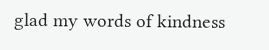glad my words of kindness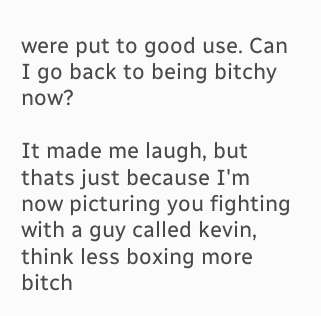were put to good use. Can I go back to being bitchy now?

It made me laugh, but thats just because I'm now picturing you fighting with a guy called kevin, think less boxing more bitch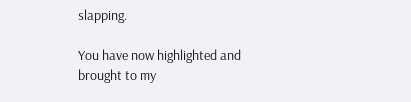slapping.

You have now highlighted and brought to my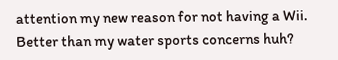attention my new reason for not having a Wii. Better than my water sports concerns huh?